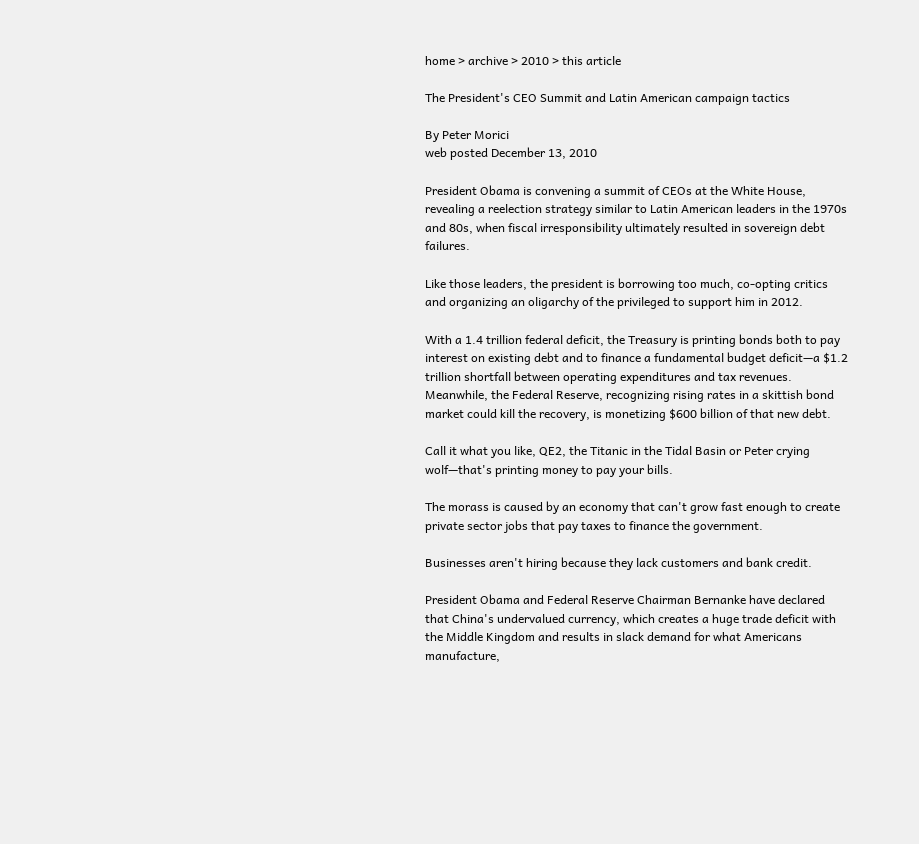home > archive > 2010 > this article

The President's CEO Summit and Latin American campaign tactics

By Peter Morici
web posted December 13, 2010

President Obama is convening a summit of CEOs at the White House, revealing a reelection strategy similar to Latin American leaders in the 1970s and 80s, when fiscal irresponsibility ultimately resulted in sovereign debt failures.

Like those leaders, the president is borrowing too much, co-opting critics and organizing an oligarchy of the privileged to support him in 2012.

With a 1.4 trillion federal deficit, the Treasury is printing bonds both to pay interest on existing debt and to finance a fundamental budget deficit—a $1.2 trillion shortfall between operating expenditures and tax revenues. Meanwhile, the Federal Reserve, recognizing rising rates in a skittish bond market could kill the recovery, is monetizing $600 billion of that new debt.

Call it what you like, QE2, the Titanic in the Tidal Basin or Peter crying wolf—that's printing money to pay your bills.

The morass is caused by an economy that can't grow fast enough to create private sector jobs that pay taxes to finance the government.

Businesses aren't hiring because they lack customers and bank credit.

President Obama and Federal Reserve Chairman Bernanke have declared that China's undervalued currency, which creates a huge trade deficit with the Middle Kingdom and results in slack demand for what Americans manufacture,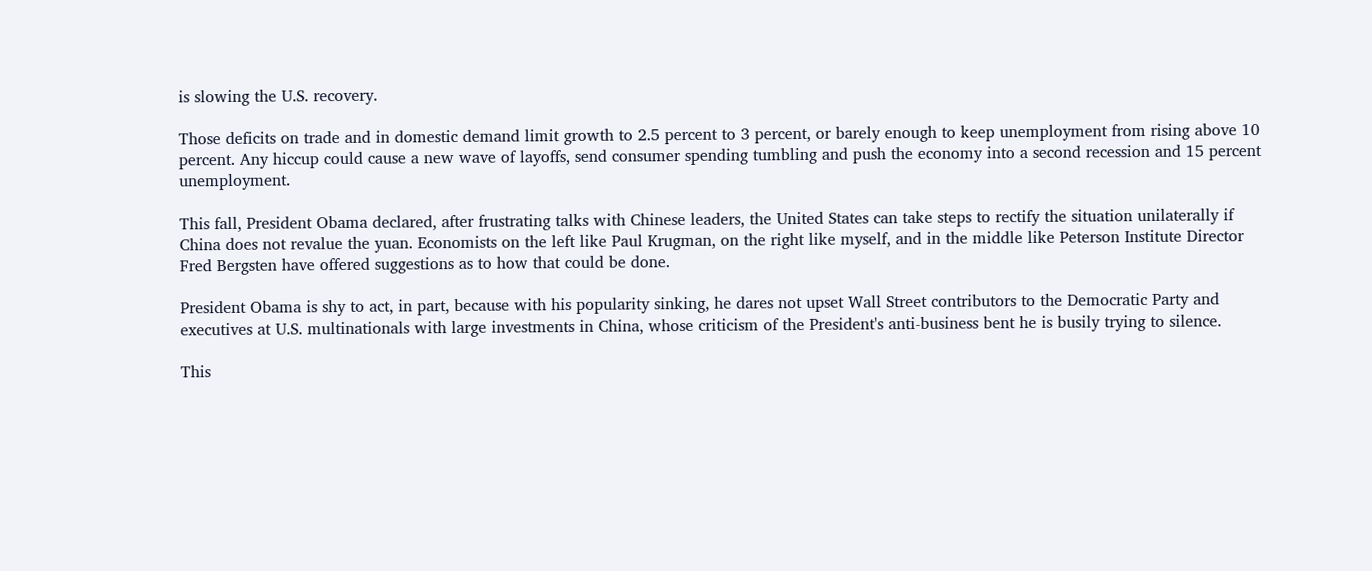is slowing the U.S. recovery.

Those deficits on trade and in domestic demand limit growth to 2.5 percent to 3 percent, or barely enough to keep unemployment from rising above 10 percent. Any hiccup could cause a new wave of layoffs, send consumer spending tumbling and push the economy into a second recession and 15 percent unemployment.

This fall, President Obama declared, after frustrating talks with Chinese leaders, the United States can take steps to rectify the situation unilaterally if China does not revalue the yuan. Economists on the left like Paul Krugman, on the right like myself, and in the middle like Peterson Institute Director Fred Bergsten have offered suggestions as to how that could be done.

President Obama is shy to act, in part, because with his popularity sinking, he dares not upset Wall Street contributors to the Democratic Party and executives at U.S. multinationals with large investments in China, whose criticism of the President's anti-business bent he is busily trying to silence.

This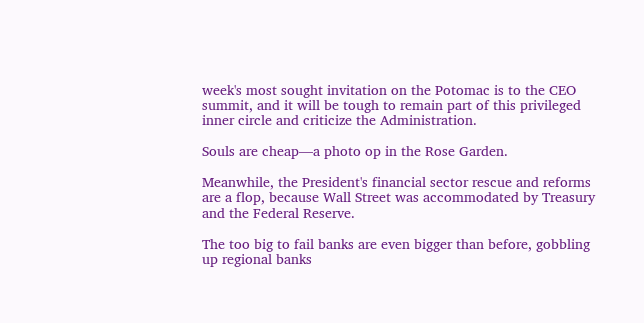week's most sought invitation on the Potomac is to the CEO summit, and it will be tough to remain part of this privileged inner circle and criticize the Administration.

Souls are cheap—a photo op in the Rose Garden.

Meanwhile, the President's financial sector rescue and reforms are a flop, because Wall Street was accommodated by Treasury and the Federal Reserve.

The too big to fail banks are even bigger than before, gobbling up regional banks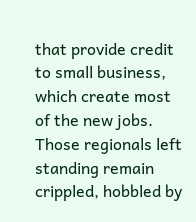that provide credit to small business, which create most of the new jobs. Those regionals left standing remain crippled, hobbled by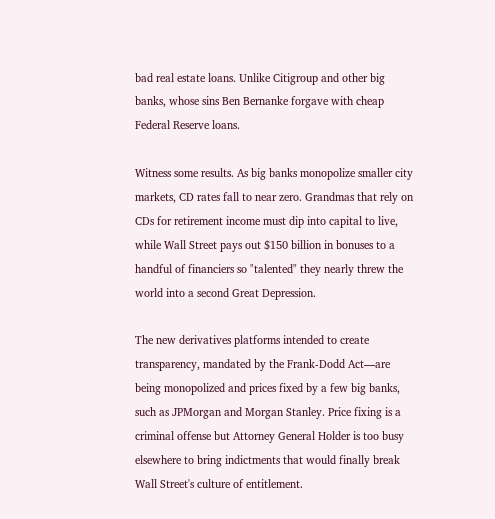bad real estate loans. Unlike Citigroup and other big banks, whose sins Ben Bernanke forgave with cheap Federal Reserve loans.

Witness some results. As big banks monopolize smaller city markets, CD rates fall to near zero. Grandmas that rely on CDs for retirement income must dip into capital to live, while Wall Street pays out $150 billion in bonuses to a handful of financiers so "talented" they nearly threw the world into a second Great Depression.

The new derivatives platforms intended to create transparency, mandated by the Frank-Dodd Act—are being monopolized and prices fixed by a few big banks, such as JPMorgan and Morgan Stanley. Price fixing is a criminal offense but Attorney General Holder is too busy elsewhere to bring indictments that would finally break Wall Street's culture of entitlement.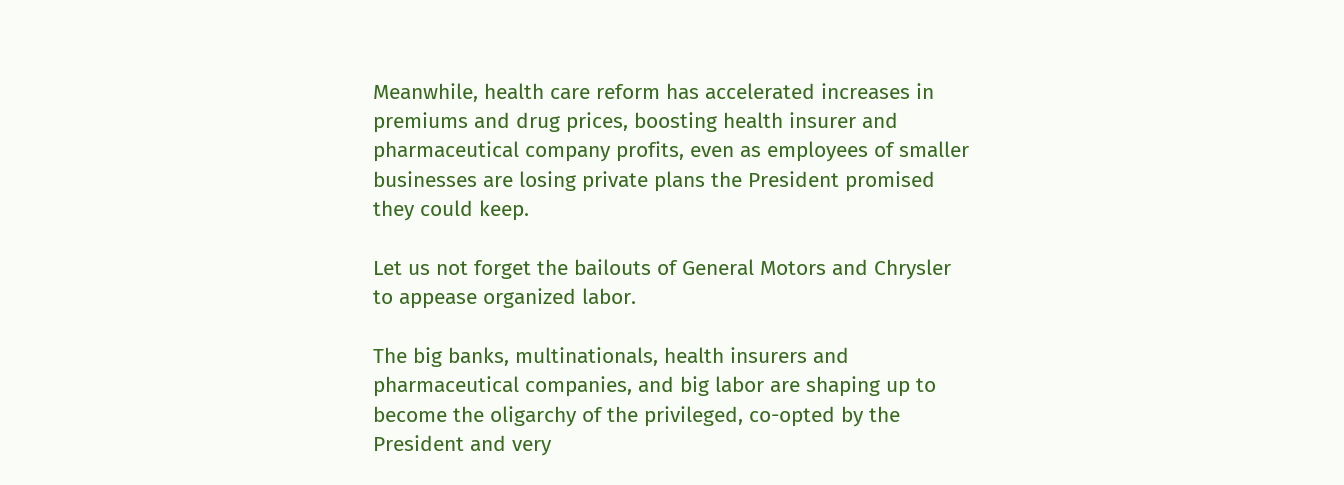Meanwhile, health care reform has accelerated increases in premiums and drug prices, boosting health insurer and pharmaceutical company profits, even as employees of smaller businesses are losing private plans the President promised they could keep.

Let us not forget the bailouts of General Motors and Chrysler to appease organized labor.

The big banks, multinationals, health insurers and pharmaceutical companies, and big labor are shaping up to become the oligarchy of the privileged, co-opted by the President and very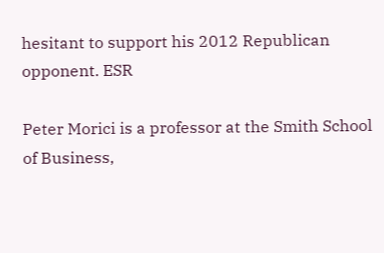hesitant to support his 2012 Republican opponent. ESR

Peter Morici is a professor at the Smith School of Business,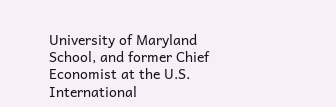University of Maryland School, and former Chief Economist at the U.S. International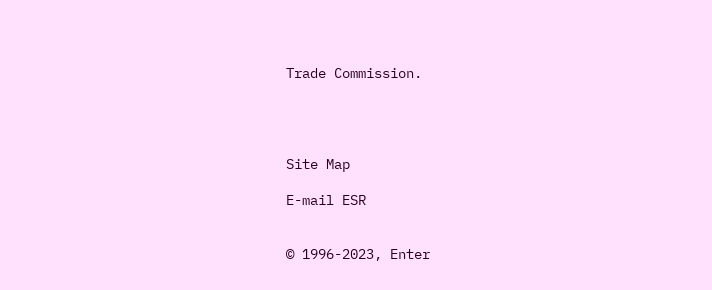Trade Commission.




Site Map

E-mail ESR


© 1996-2023, Enter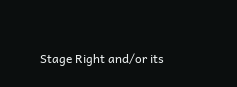Stage Right and/or its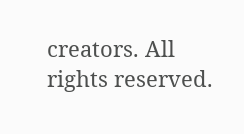creators. All rights reserved.